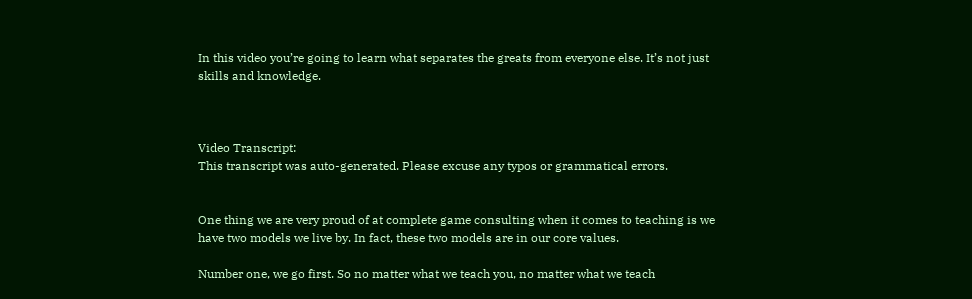In this video you’re going to learn what separates the greats from everyone else. It’s not just skills and knowledge.



Video Transcript:
This transcript was auto-generated. Please excuse any typos or grammatical errors.


One thing we are very proud of at complete game consulting when it comes to teaching is we have two models we live by. In fact, these two models are in our core values.

Number one, we go first. So no matter what we teach you, no matter what we teach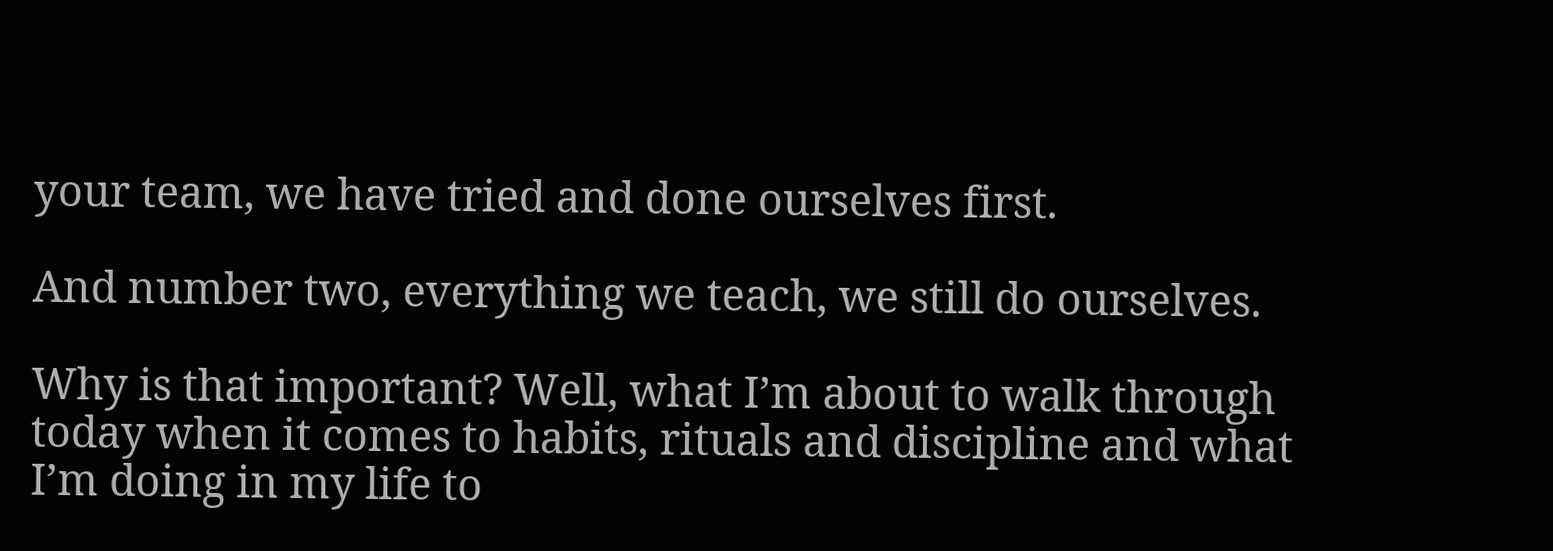your team, we have tried and done ourselves first.

And number two, everything we teach, we still do ourselves.

Why is that important? Well, what I’m about to walk through today when it comes to habits, rituals and discipline and what I’m doing in my life to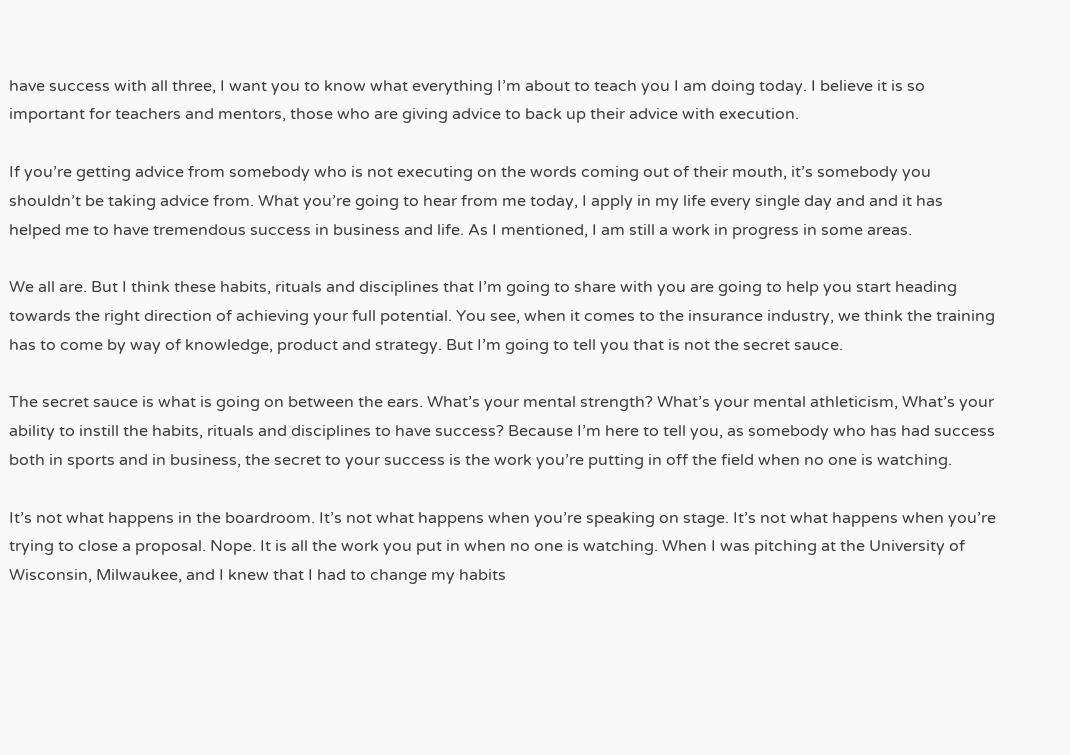have success with all three, I want you to know what everything I’m about to teach you I am doing today. I believe it is so important for teachers and mentors, those who are giving advice to back up their advice with execution.

If you’re getting advice from somebody who is not executing on the words coming out of their mouth, it’s somebody you shouldn’t be taking advice from. What you’re going to hear from me today, I apply in my life every single day and and it has helped me to have tremendous success in business and life. As I mentioned, I am still a work in progress in some areas.

We all are. But I think these habits, rituals and disciplines that I’m going to share with you are going to help you start heading towards the right direction of achieving your full potential. You see, when it comes to the insurance industry, we think the training has to come by way of knowledge, product and strategy. But I’m going to tell you that is not the secret sauce.

The secret sauce is what is going on between the ears. What’s your mental strength? What’s your mental athleticism, What’s your ability to instill the habits, rituals and disciplines to have success? Because I’m here to tell you, as somebody who has had success both in sports and in business, the secret to your success is the work you’re putting in off the field when no one is watching.

It’s not what happens in the boardroom. It’s not what happens when you’re speaking on stage. It’s not what happens when you’re trying to close a proposal. Nope. It is all the work you put in when no one is watching. When I was pitching at the University of Wisconsin, Milwaukee, and I knew that I had to change my habits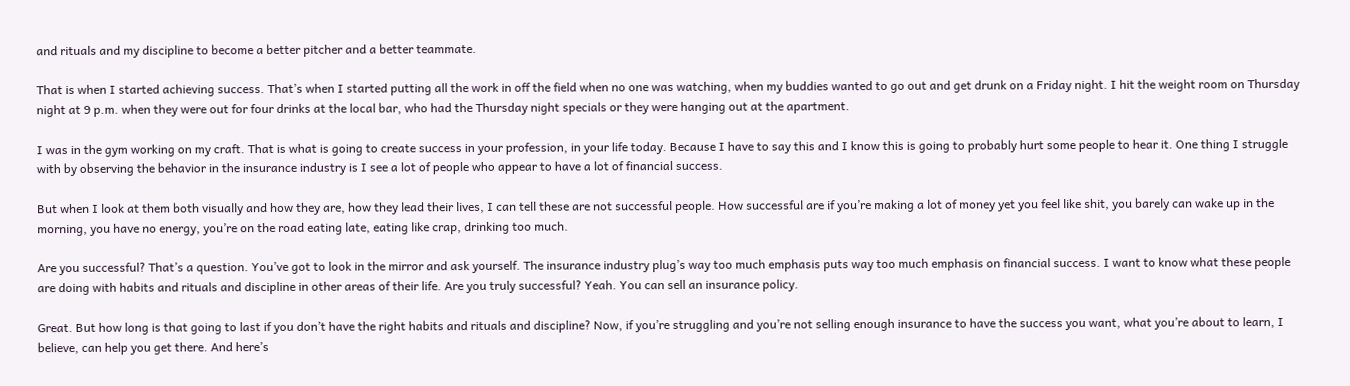and rituals and my discipline to become a better pitcher and a better teammate.

That is when I started achieving success. That’s when I started putting all the work in off the field when no one was watching, when my buddies wanted to go out and get drunk on a Friday night. I hit the weight room on Thursday night at 9 p.m. when they were out for four drinks at the local bar, who had the Thursday night specials or they were hanging out at the apartment.

I was in the gym working on my craft. That is what is going to create success in your profession, in your life today. Because I have to say this and I know this is going to probably hurt some people to hear it. One thing I struggle with by observing the behavior in the insurance industry is I see a lot of people who appear to have a lot of financial success.

But when I look at them both visually and how they are, how they lead their lives, I can tell these are not successful people. How successful are if you’re making a lot of money yet you feel like shit, you barely can wake up in the morning, you have no energy, you’re on the road eating late, eating like crap, drinking too much.

Are you successful? That’s a question. You’ve got to look in the mirror and ask yourself. The insurance industry plug’s way too much emphasis puts way too much emphasis on financial success. I want to know what these people are doing with habits and rituals and discipline in other areas of their life. Are you truly successful? Yeah. You can sell an insurance policy.

Great. But how long is that going to last if you don’t have the right habits and rituals and discipline? Now, if you’re struggling and you’re not selling enough insurance to have the success you want, what you’re about to learn, I believe, can help you get there. And here’s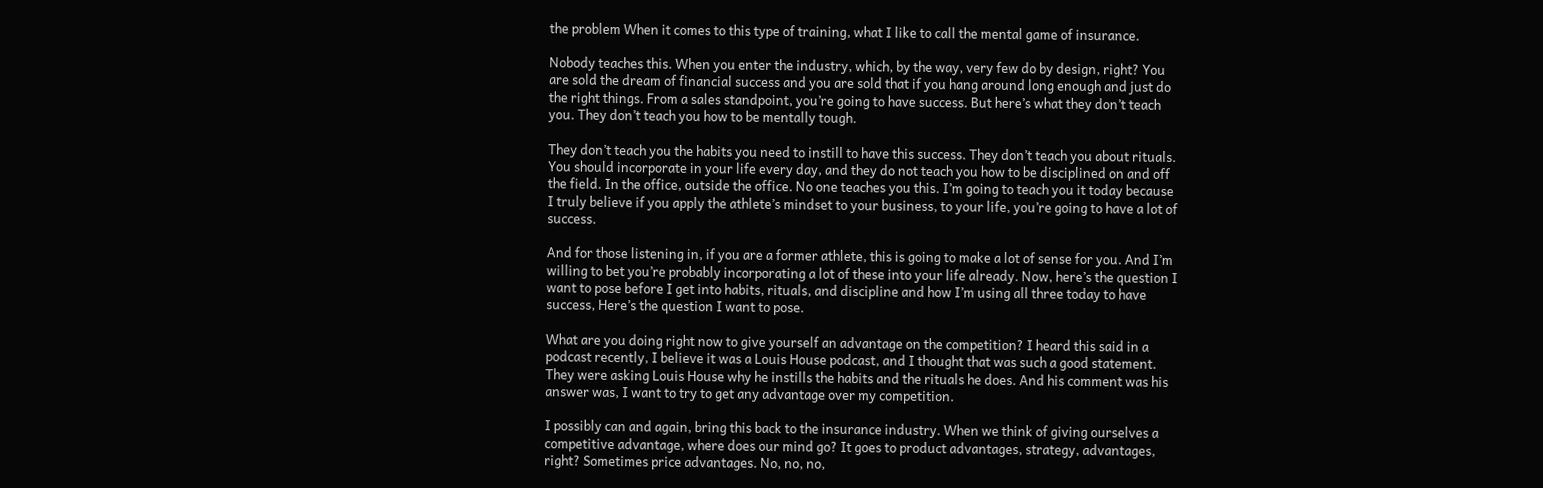the problem When it comes to this type of training, what I like to call the mental game of insurance.

Nobody teaches this. When you enter the industry, which, by the way, very few do by design, right? You are sold the dream of financial success and you are sold that if you hang around long enough and just do the right things. From a sales standpoint, you’re going to have success. But here’s what they don’t teach you. They don’t teach you how to be mentally tough.

They don’t teach you the habits you need to instill to have this success. They don’t teach you about rituals. You should incorporate in your life every day, and they do not teach you how to be disciplined on and off the field. In the office, outside the office. No one teaches you this. I’m going to teach you it today because I truly believe if you apply the athlete’s mindset to your business, to your life, you’re going to have a lot of success.

And for those listening in, if you are a former athlete, this is going to make a lot of sense for you. And I’m willing to bet you’re probably incorporating a lot of these into your life already. Now, here’s the question I want to pose before I get into habits, rituals, and discipline and how I’m using all three today to have success, Here’s the question I want to pose.

What are you doing right now to give yourself an advantage on the competition? I heard this said in a podcast recently, I believe it was a Louis House podcast, and I thought that was such a good statement. They were asking Louis House why he instills the habits and the rituals he does. And his comment was his answer was, I want to try to get any advantage over my competition.

I possibly can and again, bring this back to the insurance industry. When we think of giving ourselves a competitive advantage, where does our mind go? It goes to product advantages, strategy, advantages, right? Sometimes price advantages. No, no, no,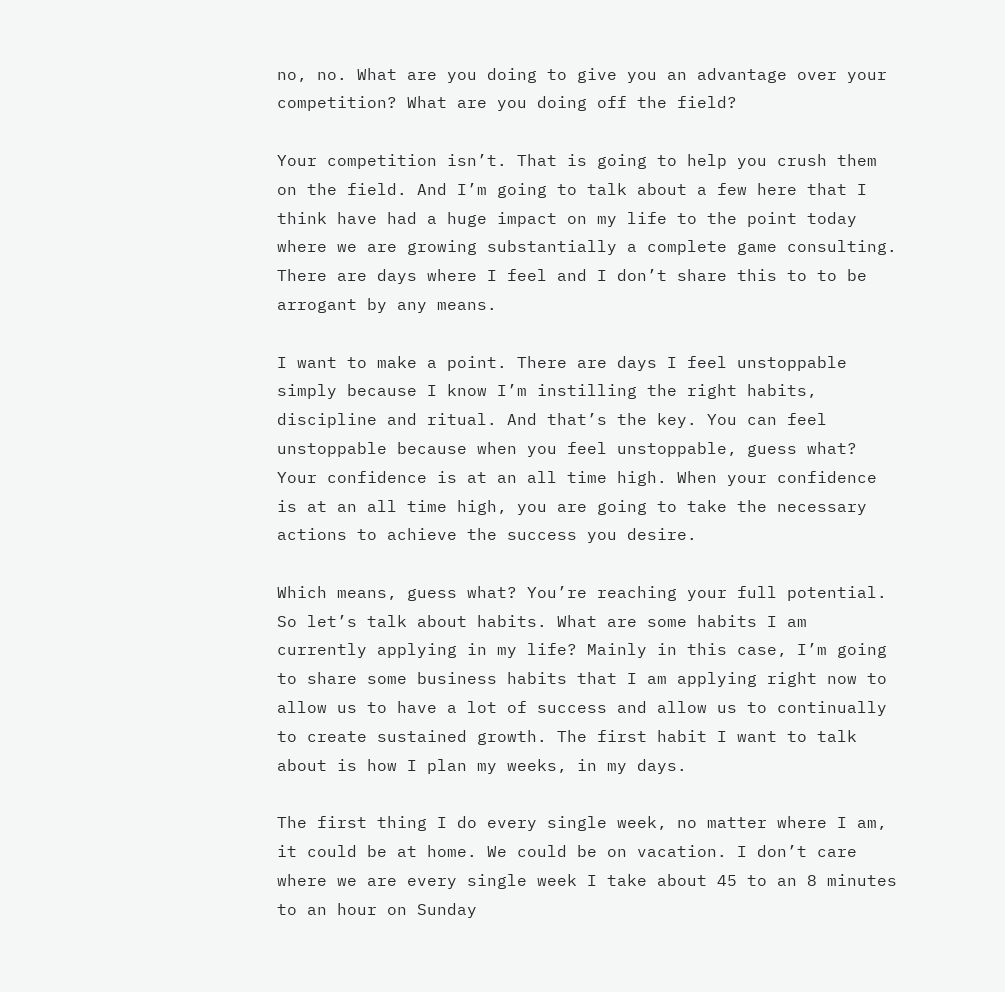no, no. What are you doing to give you an advantage over your competition? What are you doing off the field?

Your competition isn’t. That is going to help you crush them on the field. And I’m going to talk about a few here that I think have had a huge impact on my life to the point today where we are growing substantially a complete game consulting. There are days where I feel and I don’t share this to to be arrogant by any means.

I want to make a point. There are days I feel unstoppable simply because I know I’m instilling the right habits, discipline and ritual. And that’s the key. You can feel unstoppable because when you feel unstoppable, guess what? Your confidence is at an all time high. When your confidence is at an all time high, you are going to take the necessary actions to achieve the success you desire.

Which means, guess what? You’re reaching your full potential. So let’s talk about habits. What are some habits I am currently applying in my life? Mainly in this case, I’m going to share some business habits that I am applying right now to allow us to have a lot of success and allow us to continually to create sustained growth. The first habit I want to talk about is how I plan my weeks, in my days.

The first thing I do every single week, no matter where I am, it could be at home. We could be on vacation. I don’t care where we are every single week I take about 45 to an 8 minutes to an hour on Sunday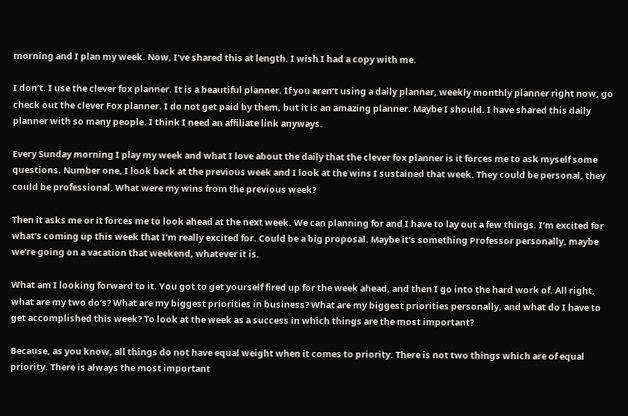morning and I plan my week. Now, I’ve shared this at length. I wish I had a copy with me.

I don’t. I use the clever fox planner. It is a beautiful planner. If you aren’t using a daily planner, weekly monthly planner right now, go check out the clever Fox planner. I do not get paid by them, but it is an amazing planner. Maybe I should. I have shared this daily planner with so many people. I think I need an affiliate link anyways.

Every Sunday morning I play my week and what I love about the daily that the clever fox planner is it forces me to ask myself some questions. Number one, I look back at the previous week and I look at the wins I sustained that week. They could be personal, they could be professional. What were my wins from the previous week?

Then it asks me or it forces me to look ahead at the next week. We can planning for and I have to lay out a few things. I’m excited for what’s coming up this week that I’m really excited for. Could be a big proposal. Maybe it’s something Professor personally, maybe we’re going on a vacation that weekend, whatever it is.

What am I looking forward to it. You got to get yourself fired up for the week ahead, and then I go into the hard work of. All right, what are my two do’s? What are my biggest priorities in business? What are my biggest priorities personally, and what do I have to get accomplished this week? To look at the week as a success in which things are the most important?

Because, as you know, all things do not have equal weight when it comes to priority. There is not two things which are of equal priority. There is always the most important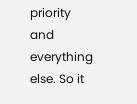priority and everything else. So it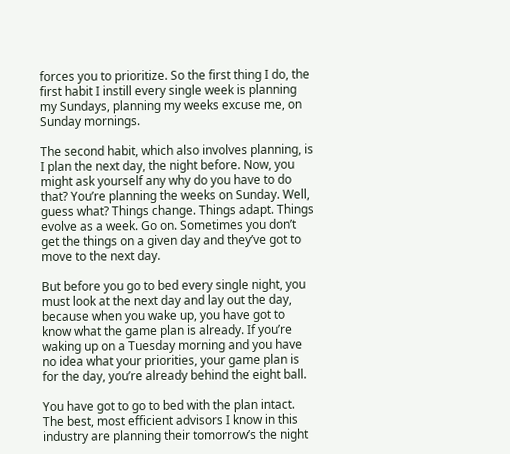forces you to prioritize. So the first thing I do, the first habit I instill every single week is planning my Sundays, planning my weeks excuse me, on Sunday mornings.

The second habit, which also involves planning, is I plan the next day, the night before. Now, you might ask yourself any why do you have to do that? You’re planning the weeks on Sunday. Well, guess what? Things change. Things adapt. Things evolve as a week. Go on. Sometimes you don’t get the things on a given day and they’ve got to move to the next day.

But before you go to bed every single night, you must look at the next day and lay out the day, because when you wake up, you have got to know what the game plan is already. If you’re waking up on a Tuesday morning and you have no idea what your priorities, your game plan is for the day, you’re already behind the eight ball.

You have got to go to bed with the plan intact. The best, most efficient advisors I know in this industry are planning their tomorrow’s the night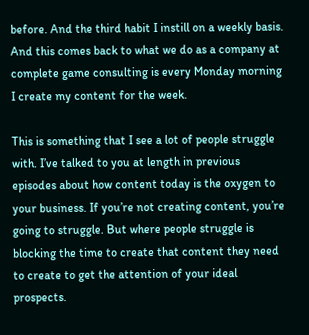before. And the third habit I instill on a weekly basis. And this comes back to what we do as a company at complete game consulting is every Monday morning I create my content for the week.

This is something that I see a lot of people struggle with. I’ve talked to you at length in previous episodes about how content today is the oxygen to your business. If you’re not creating content, you’re going to struggle. But where people struggle is blocking the time to create that content they need to create to get the attention of your ideal prospects.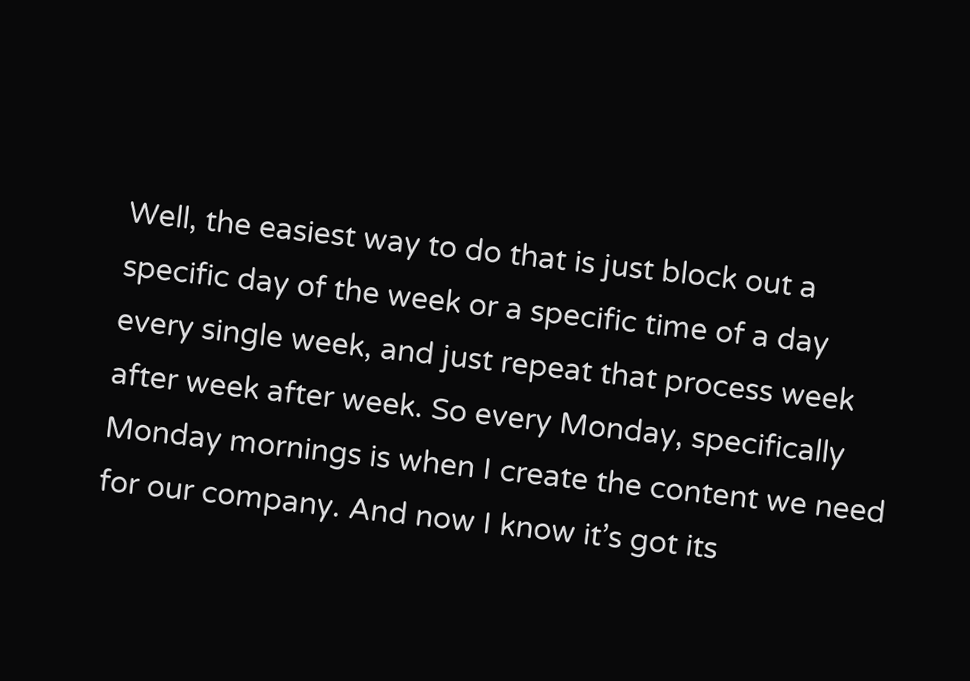Well, the easiest way to do that is just block out a specific day of the week or a specific time of a day every single week, and just repeat that process week after week after week. So every Monday, specifically Monday mornings is when I create the content we need for our company. And now I know it’s got its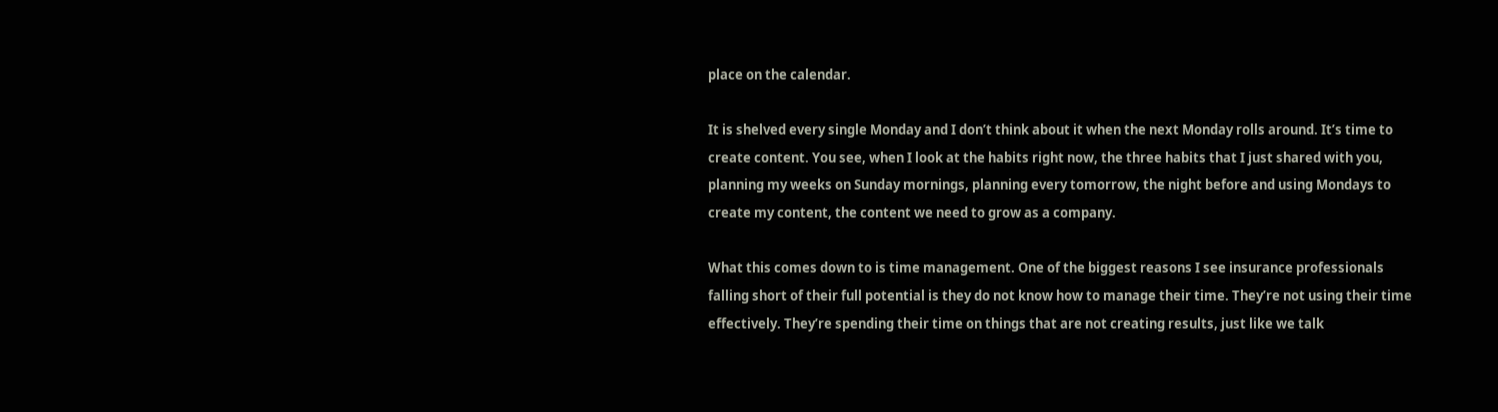place on the calendar.

It is shelved every single Monday and I don’t think about it when the next Monday rolls around. It’s time to create content. You see, when I look at the habits right now, the three habits that I just shared with you, planning my weeks on Sunday mornings, planning every tomorrow, the night before and using Mondays to create my content, the content we need to grow as a company.

What this comes down to is time management. One of the biggest reasons I see insurance professionals falling short of their full potential is they do not know how to manage their time. They’re not using their time effectively. They’re spending their time on things that are not creating results, just like we talk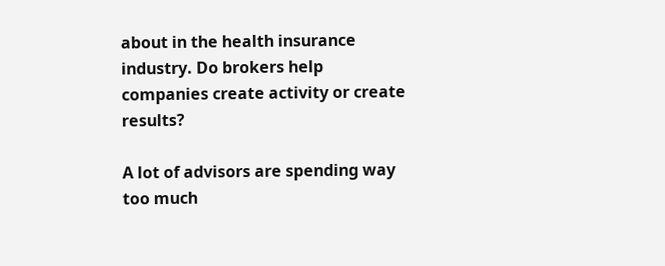about in the health insurance industry. Do brokers help companies create activity or create results?

A lot of advisors are spending way too much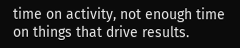time on activity, not enough time on things that drive results.